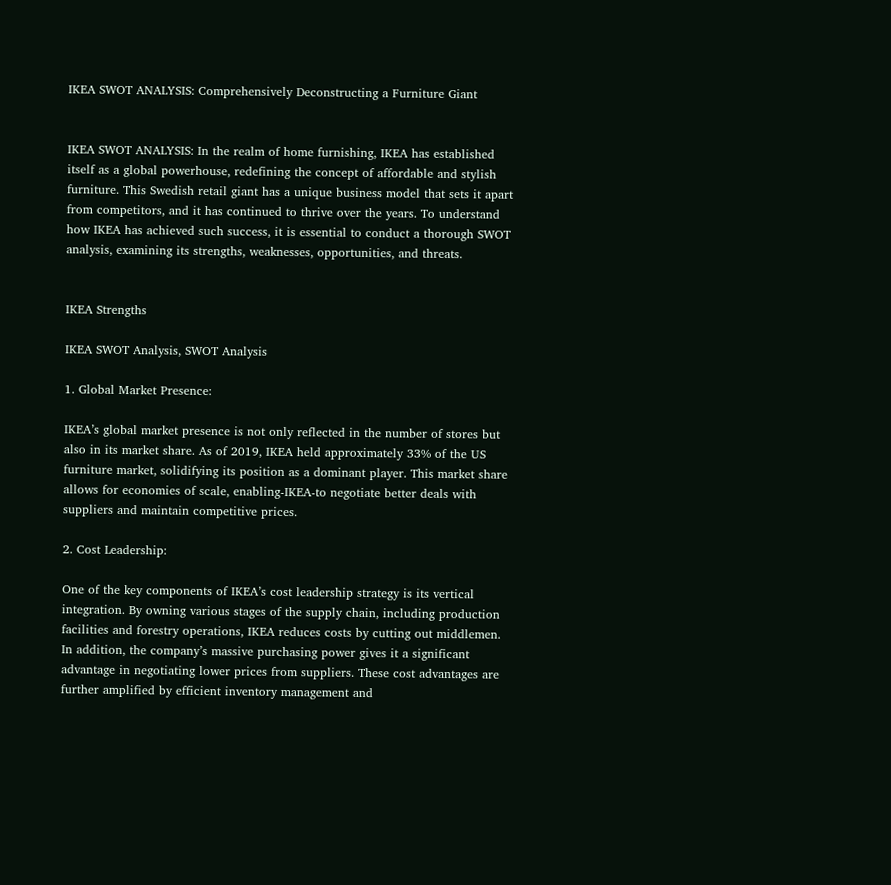IKEA SWOT ANALYSIS: Comprehensively Deconstructing a Furniture Giant


IKEA SWOT ANALYSIS: In the realm of home furnishing, IKEA has established itself as a global powerhouse, redefining the concept of affordable and stylish furniture. This Swedish retail giant has a unique business model that sets it apart from competitors, and it has continued to thrive over the years. To understand how IKEA has achieved such success, it is essential to conduct a thorough SWOT analysis, examining its strengths, weaknesses, opportunities, and threats.


IKEA Strengths

IKEA SWOT Analysis, SWOT Analysis

1. Global Market Presence:

IKEA’s global market presence is not only reflected in the number of stores but also in its market share. As of 2019, IKEA held approximately 33% of the US furniture market, solidifying its position as a dominant player. This market share allows for economies of scale, enabling-IKEA-to negotiate better deals with suppliers and maintain competitive prices.

2. Cost Leadership:

One of the key components of IKEA’s cost leadership strategy is its vertical integration. By owning various stages of the supply chain, including production facilities and forestry operations, IKEA reduces costs by cutting out middlemen. In addition, the company’s massive purchasing power gives it a significant advantage in negotiating lower prices from suppliers. These cost advantages are further amplified by efficient inventory management and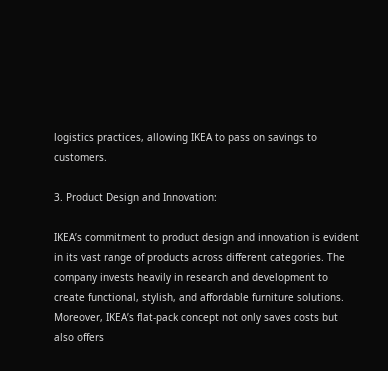logistics practices, allowing IKEA to pass on savings to customers.

3. Product Design and Innovation:

IKEA’s commitment to product design and innovation is evident in its vast range of products across different categories. The company invests heavily in research and development to create functional, stylish, and affordable furniture solutions. Moreover, IKEA’s flat-pack concept not only saves costs but also offers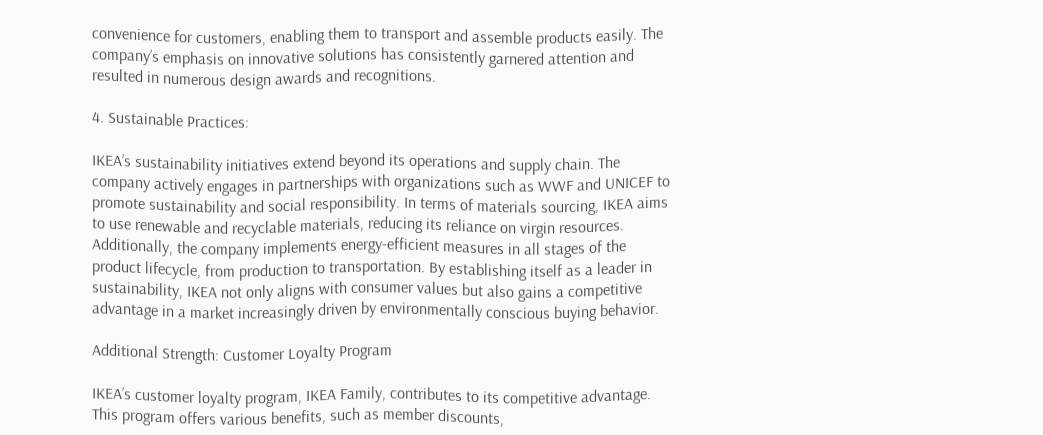convenience for customers, enabling them to transport and assemble products easily. The company’s emphasis on innovative solutions has consistently garnered attention and resulted in numerous design awards and recognitions.

4. Sustainable Practices:

IKEA’s sustainability initiatives extend beyond its operations and supply chain. The company actively engages in partnerships with organizations such as WWF and UNICEF to promote sustainability and social responsibility. In terms of materials sourcing, IKEA aims to use renewable and recyclable materials, reducing its reliance on virgin resources. Additionally, the company implements energy-efficient measures in all stages of the product lifecycle, from production to transportation. By establishing itself as a leader in sustainability, IKEA not only aligns with consumer values but also gains a competitive advantage in a market increasingly driven by environmentally conscious buying behavior.

Additional Strength: Customer Loyalty Program

IKEA’s customer loyalty program, IKEA Family, contributes to its competitive advantage. This program offers various benefits, such as member discounts,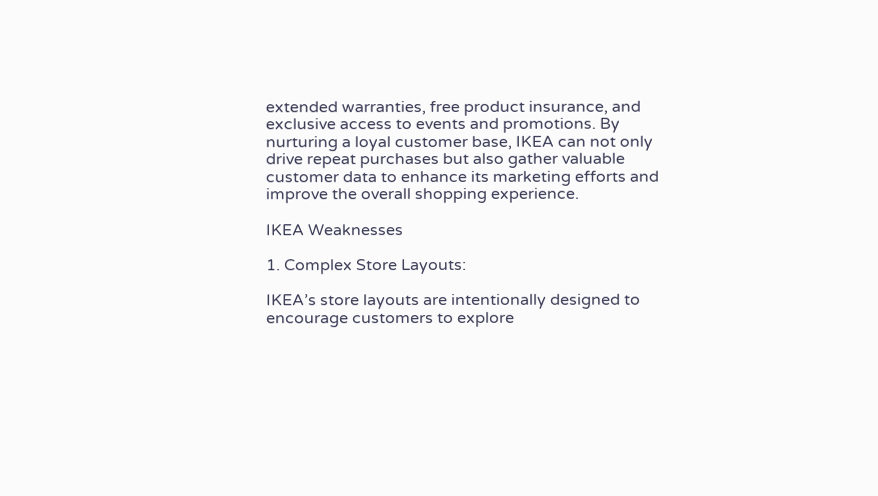extended warranties, free product insurance, and exclusive access to events and promotions. By nurturing a loyal customer base, IKEA can not only drive repeat purchases but also gather valuable customer data to enhance its marketing efforts and improve the overall shopping experience.

IKEA Weaknesses

1. Complex Store Layouts:

IKEA’s store layouts are intentionally designed to encourage customers to explore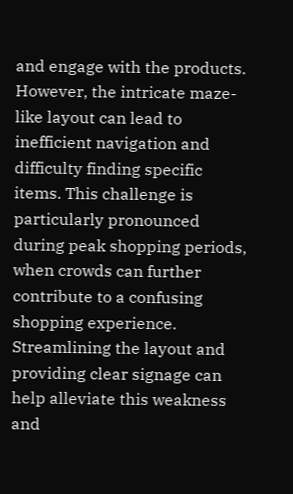and engage with the products. However, the intricate maze-like layout can lead to inefficient navigation and difficulty finding specific items. This challenge is particularly pronounced during peak shopping periods, when crowds can further contribute to a confusing shopping experience. Streamlining the layout and providing clear signage can help alleviate this weakness and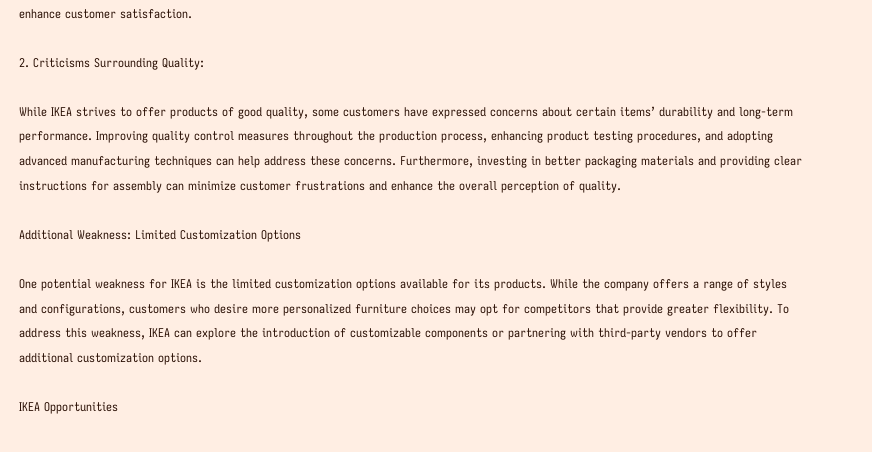enhance customer satisfaction.

2. Criticisms Surrounding Quality:

While IKEA strives to offer products of good quality, some customers have expressed concerns about certain items’ durability and long-term performance. Improving quality control measures throughout the production process, enhancing product testing procedures, and adopting advanced manufacturing techniques can help address these concerns. Furthermore, investing in better packaging materials and providing clear instructions for assembly can minimize customer frustrations and enhance the overall perception of quality.

Additional Weakness: Limited Customization Options

One potential weakness for IKEA is the limited customization options available for its products. While the company offers a range of styles and configurations, customers who desire more personalized furniture choices may opt for competitors that provide greater flexibility. To address this weakness, IKEA can explore the introduction of customizable components or partnering with third-party vendors to offer additional customization options.

IKEA Opportunities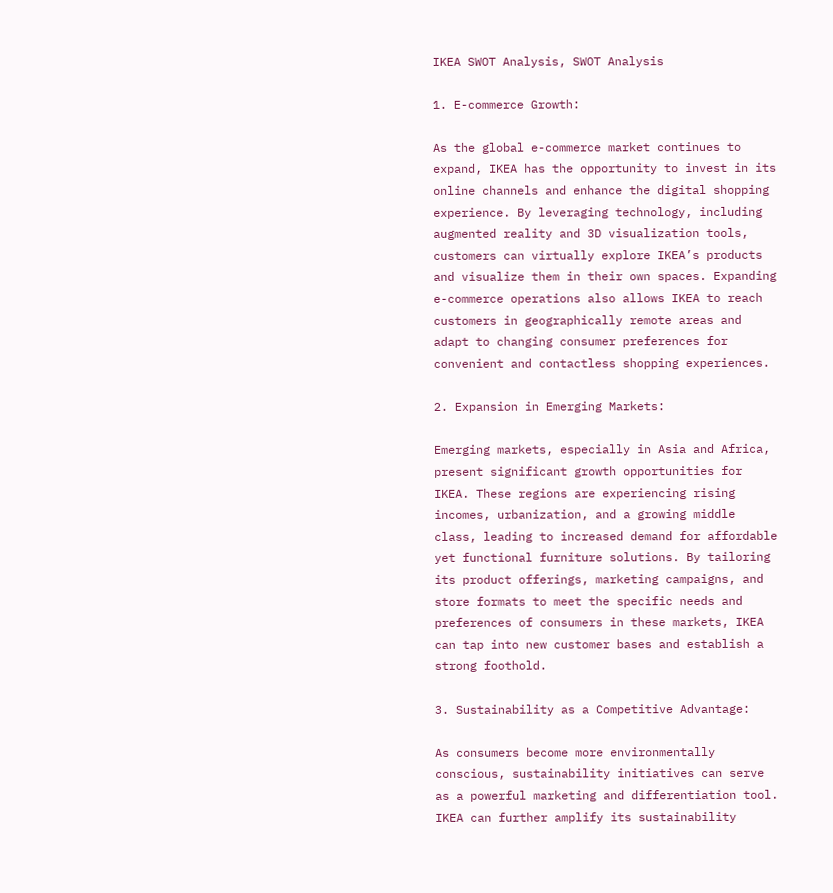IKEA SWOT Analysis, SWOT Analysis

1. E-commerce Growth:

As the global e-commerce market continues to expand, IKEA has the opportunity to invest in its online channels and enhance the digital shopping experience. By leveraging technology, including augmented reality and 3D visualization tools, customers can virtually explore IKEA’s products and visualize them in their own spaces. Expanding e-commerce operations also allows IKEA to reach customers in geographically remote areas and adapt to changing consumer preferences for convenient and contactless shopping experiences.

2. Expansion in Emerging Markets:

Emerging markets, especially in Asia and Africa, present significant growth opportunities for IKEA. These regions are experiencing rising incomes, urbanization, and a growing middle class, leading to increased demand for affordable yet functional furniture solutions. By tailoring its product offerings, marketing campaigns, and store formats to meet the specific needs and preferences of consumers in these markets, IKEA can tap into new customer bases and establish a strong foothold.

3. Sustainability as a Competitive Advantage:

As consumers become more environmentally conscious, sustainability initiatives can serve as a powerful marketing and differentiation tool. IKEA can further amplify its sustainability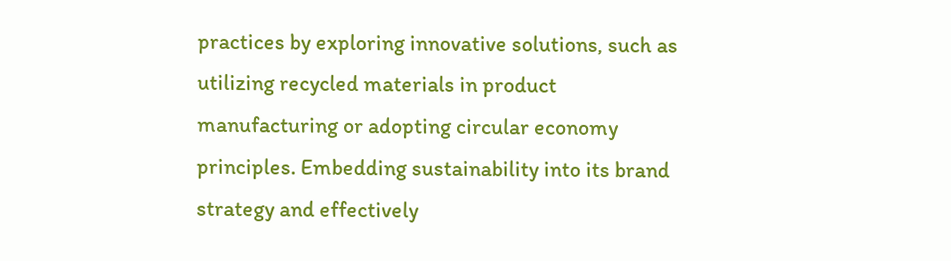practices by exploring innovative solutions, such as utilizing recycled materials in product manufacturing or adopting circular economy principles. Embedding sustainability into its brand strategy and effectively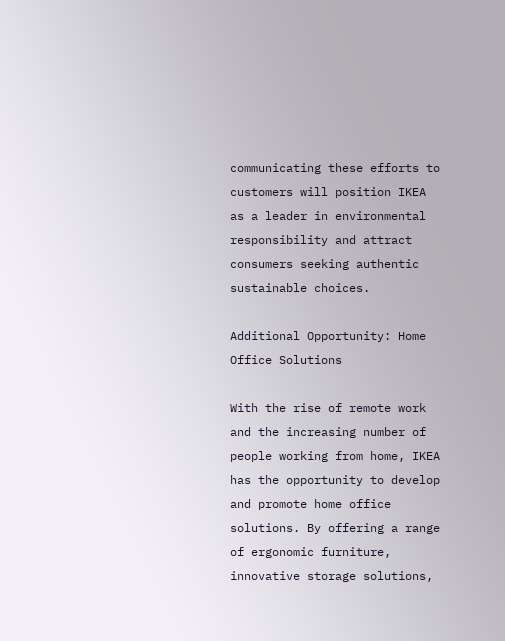communicating these efforts to customers will position IKEA as a leader in environmental responsibility and attract consumers seeking authentic sustainable choices.

Additional Opportunity: Home Office Solutions

With the rise of remote work and the increasing number of people working from home, IKEA has the opportunity to develop and promote home office solutions. By offering a range of ergonomic furniture, innovative storage solutions,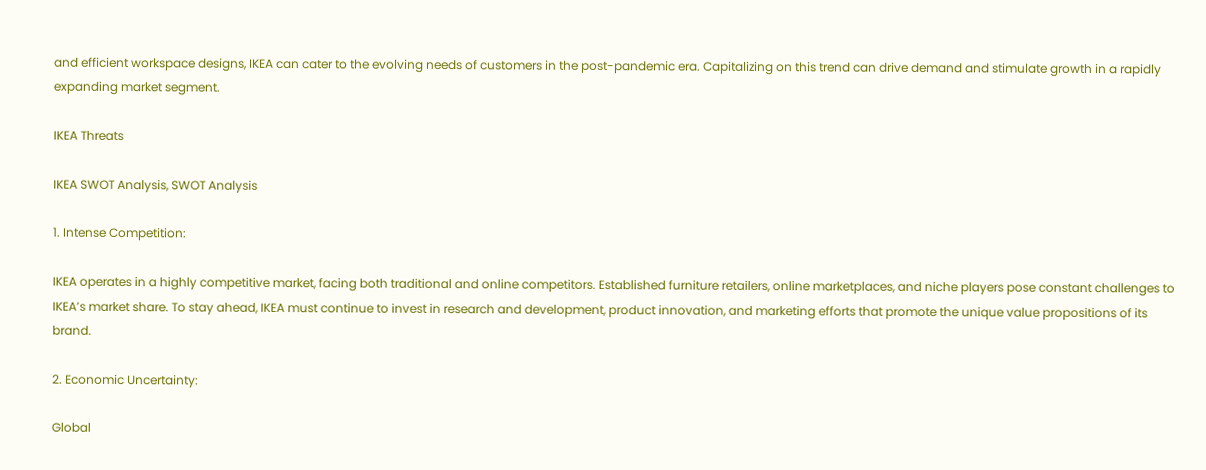and efficient workspace designs, IKEA can cater to the evolving needs of customers in the post-pandemic era. Capitalizing on this trend can drive demand and stimulate growth in a rapidly expanding market segment.

IKEA Threats

IKEA SWOT Analysis, SWOT Analysis

1. Intense Competition:

IKEA operates in a highly competitive market, facing both traditional and online competitors. Established furniture retailers, online marketplaces, and niche players pose constant challenges to IKEA’s market share. To stay ahead, IKEA must continue to invest in research and development, product innovation, and marketing efforts that promote the unique value propositions of its brand.

2. Economic Uncertainty:

Global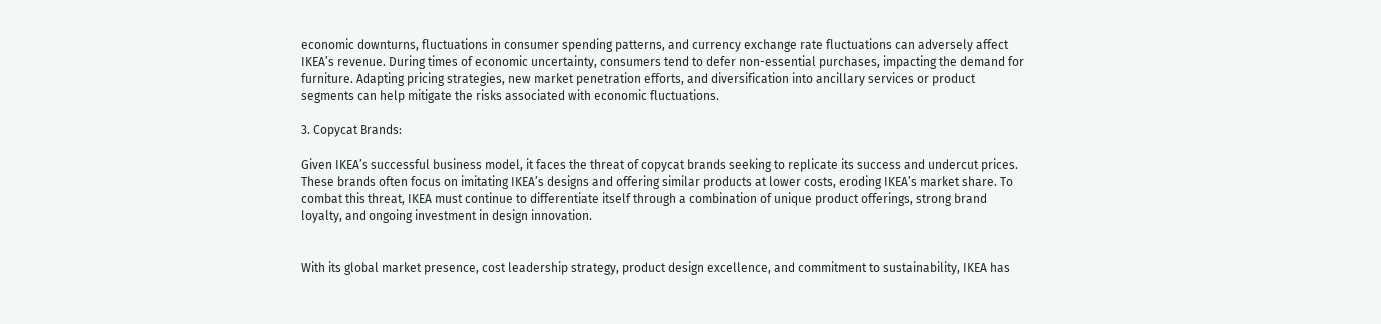economic downturns, fluctuations in consumer spending patterns, and currency exchange rate fluctuations can adversely affect IKEA’s revenue. During times of economic uncertainty, consumers tend to defer non-essential purchases, impacting the demand for furniture. Adapting pricing strategies, new market penetration efforts, and diversification into ancillary services or product segments can help mitigate the risks associated with economic fluctuations.

3. Copycat Brands:

Given IKEA’s successful business model, it faces the threat of copycat brands seeking to replicate its success and undercut prices. These brands often focus on imitating IKEA’s designs and offering similar products at lower costs, eroding IKEA’s market share. To combat this threat, IKEA must continue to differentiate itself through a combination of unique product offerings, strong brand loyalty, and ongoing investment in design innovation.


With its global market presence, cost leadership strategy, product design excellence, and commitment to sustainability, IKEA has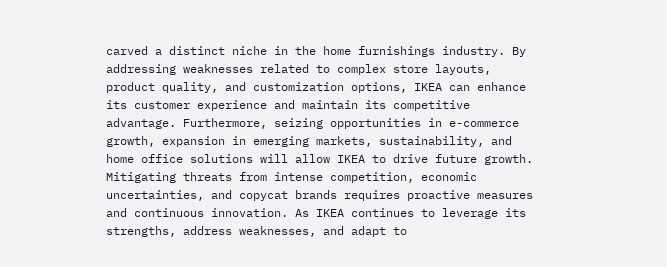carved a distinct niche in the home furnishings industry. By addressing weaknesses related to complex store layouts, product quality, and customization options, IKEA can enhance its customer experience and maintain its competitive advantage. Furthermore, seizing opportunities in e-commerce growth, expansion in emerging markets, sustainability, and home office solutions will allow IKEA to drive future growth. Mitigating threats from intense competition, economic uncertainties, and copycat brands requires proactive measures and continuous innovation. As IKEA continues to leverage its strengths, address weaknesses, and adapt to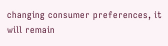changing consumer preferences, it will remain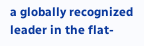a globally recognized leader in the flat-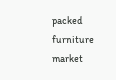packed furniture market